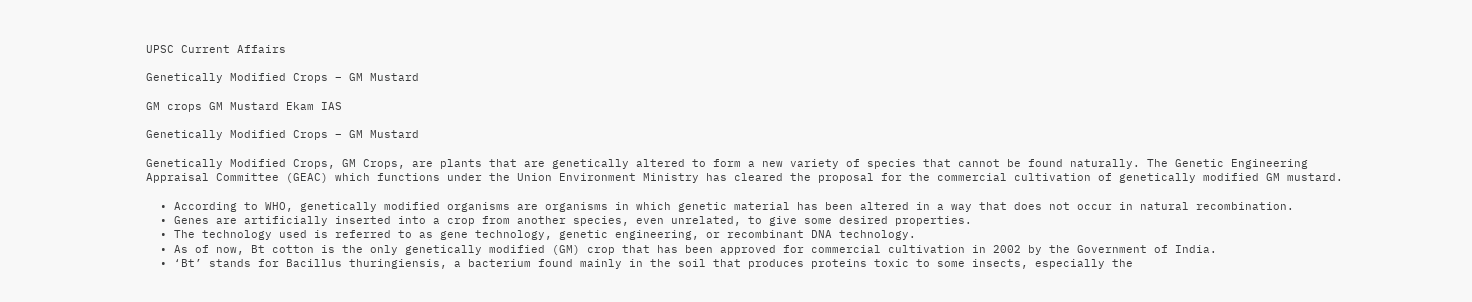UPSC Current Affairs

Genetically Modified Crops – GM Mustard

GM crops GM Mustard Ekam IAS

Genetically Modified Crops – GM Mustard

Genetically Modified Crops, GM Crops, are plants that are genetically altered to form a new variety of species that cannot be found naturally. The Genetic Engineering Appraisal Committee (GEAC) which functions under the Union Environment Ministry has cleared the proposal for the commercial cultivation of genetically modified GM mustard.

  • According to WHO, genetically modified organisms are organisms in which genetic material has been altered in a way that does not occur in natural recombination.
  • Genes are artificially inserted into a crop from another species, even unrelated, to give some desired properties.
  • The technology used is referred to as gene technology, genetic engineering, or recombinant DNA technology.
  • As of now, Bt cotton is the only genetically modified (GM) crop that has been approved for commercial cultivation in 2002 by the Government of India.
  • ‘Bt’ stands for Bacillus thuringiensis, a bacterium found mainly in the soil that produces proteins toxic to some insects, especially the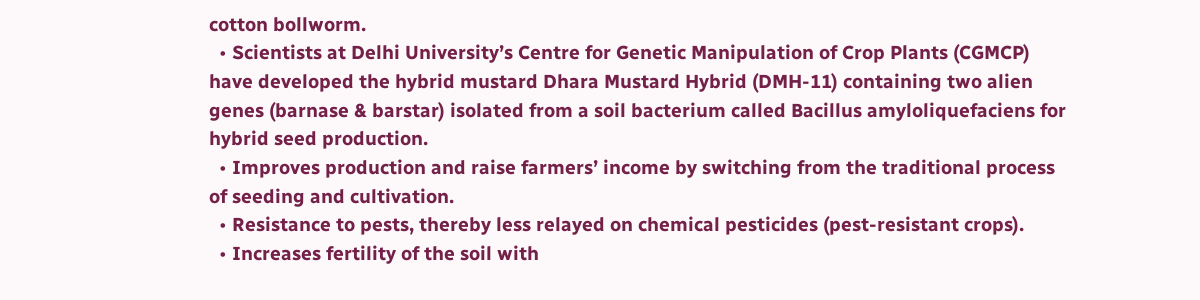cotton bollworm.
  • Scientists at Delhi University’s Centre for Genetic Manipulation of Crop Plants (CGMCP) have developed the hybrid mustard Dhara Mustard Hybrid (DMH-11) containing two alien genes (barnase & barstar) isolated from a soil bacterium called Bacillus amyloliquefaciens for hybrid seed production.
  • Improves production and raise farmers’ income by switching from the traditional process of seeding and cultivation.
  • Resistance to pests, thereby less relayed on chemical pesticides (pest-resistant crops).
  • Increases fertility of the soil with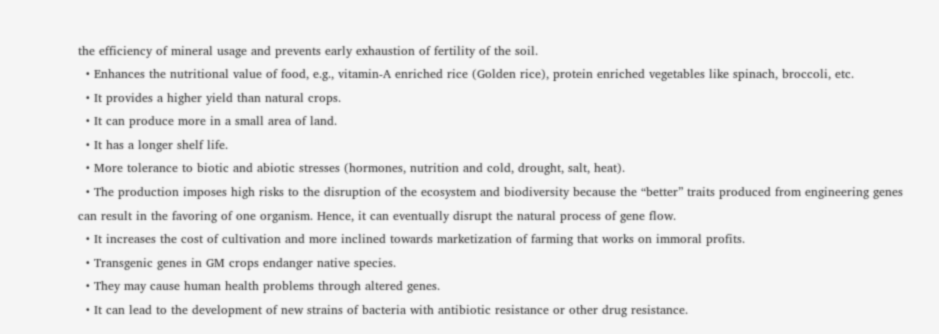the efficiency of mineral usage and prevents early exhaustion of fertility of the soil.
  • Enhances the nutritional value of food, e.g., vitamin-A enriched rice (Golden rice), protein enriched vegetables like spinach, broccoli, etc.
  • It provides a higher yield than natural crops.
  • It can produce more in a small area of land.
  • It has a longer shelf life.
  • More tolerance to biotic and abiotic stresses (hormones, nutrition and cold, drought, salt, heat).
  • The production imposes high risks to the disruption of the ecosystem and biodiversity because the “better” traits produced from engineering genes can result in the favoring of one organism. Hence, it can eventually disrupt the natural process of gene flow.
  • It increases the cost of cultivation and more inclined towards marketization of farming that works on immoral profits.
  • Transgenic genes in GM crops endanger native species.
  • They may cause human health problems through altered genes.
  • It can lead to the development of new strains of bacteria with antibiotic resistance or other drug resistance.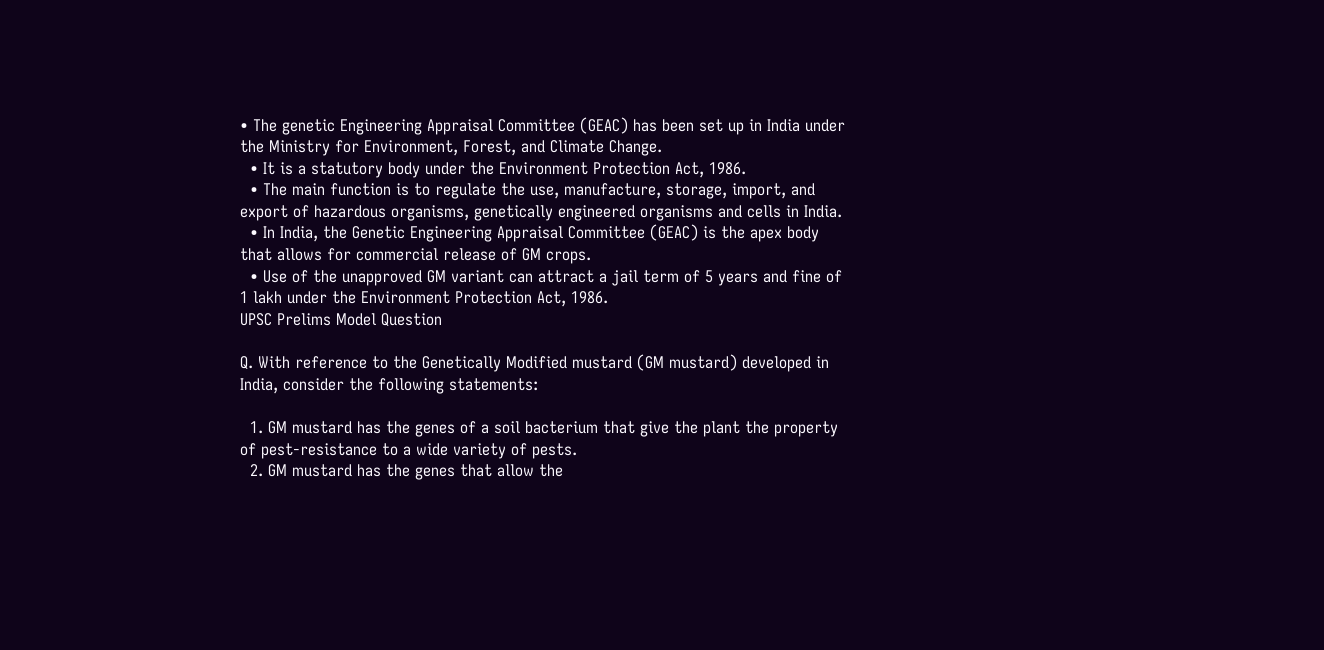• The genetic Engineering Appraisal Committee (GEAC) has been set up in India under the Ministry for Environment, Forest, and Climate Change.
  • It is a statutory body under the Environment Protection Act, 1986.
  • The main function is to regulate the use, manufacture, storage, import, and export of hazardous organisms, genetically engineered organisms and cells in India.
  • In India, the Genetic Engineering Appraisal Committee (GEAC) is the apex body that allows for commercial release of GM crops.
  • Use of the unapproved GM variant can attract a jail term of 5 years and fine of 1 lakh under the Environment Protection Act, 1986.
UPSC Prelims Model Question

Q. With reference to the Genetically Modified mustard (GM mustard) developed in India, consider the following statements:

  1. GM mustard has the genes of a soil bacterium that give the plant the property of pest-resistance to a wide variety of pests.
  2. GM mustard has the genes that allow the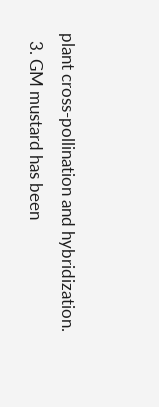plant cross-pollination and hybridization.
  3. GM mustard has been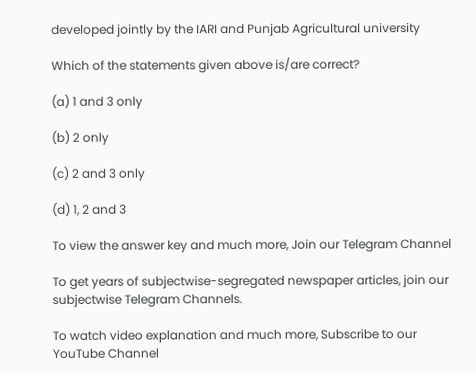developed jointly by the IARI and Punjab Agricultural university

Which of the statements given above is/are correct?

(a) 1 and 3 only

(b) 2 only

(c) 2 and 3 only

(d) 1, 2 and 3

To view the answer key and much more, Join our Telegram Channel

To get years of subjectwise-segregated newspaper articles, join our subjectwise Telegram Channels.

To watch video explanation and much more, Subscribe to our YouTube Channel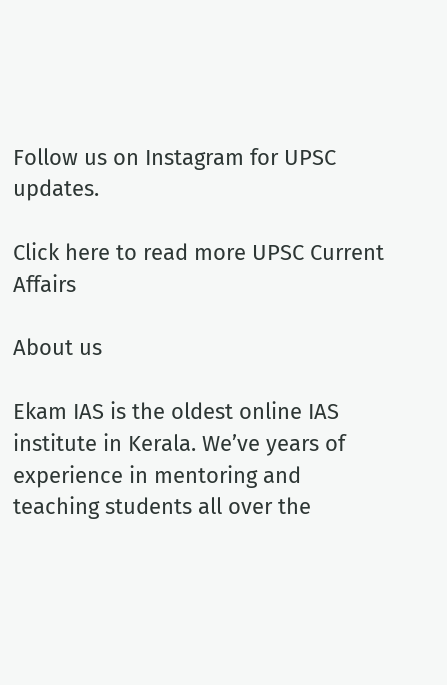Follow us on Instagram for UPSC updates.

Click here to read more UPSC Current Affairs

About us

Ekam IAS is the oldest online IAS institute in Kerala. We’ve years of experience in mentoring and teaching students all over the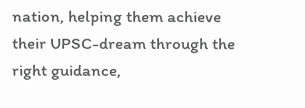nation, helping them achieve their UPSC-dream through the right guidance,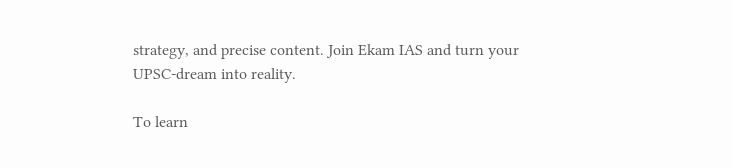strategy, and precise content. Join Ekam IAS and turn your UPSC-dream into reality.

To learn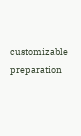customizable preparation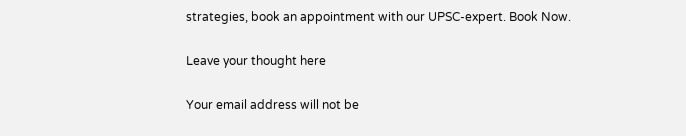strategies, book an appointment with our UPSC-expert. Book Now.

Leave your thought here

Your email address will not be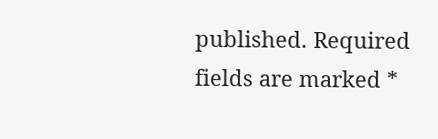published. Required fields are marked *